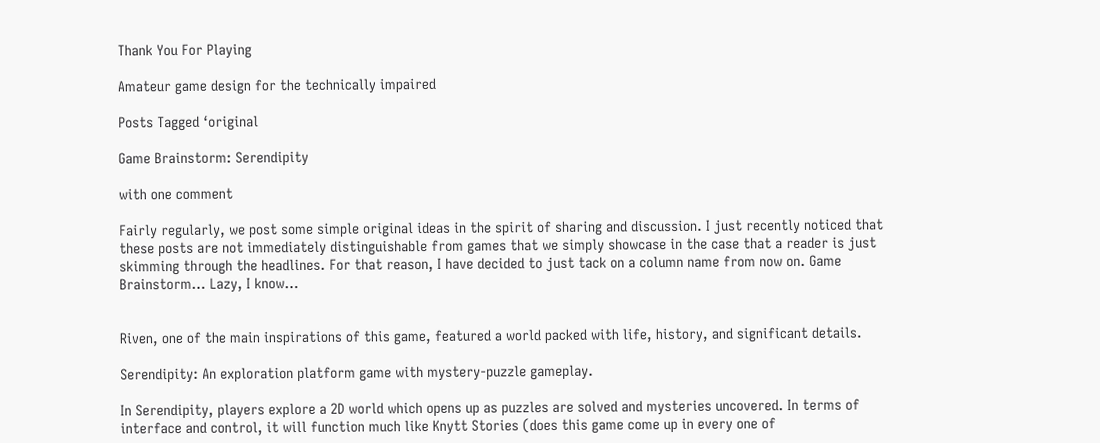Thank You For Playing

Amateur game design for the technically impaired

Posts Tagged ‘original

Game Brainstorm: Serendipity

with one comment

Fairly regularly, we post some simple original ideas in the spirit of sharing and discussion. I just recently noticed that these posts are not immediately distinguishable from games that we simply showcase in the case that a reader is just skimming through the headlines. For that reason, I have decided to just tack on a column name from now on. Game Brainstorm… Lazy, I know…


Riven, one of the main inspirations of this game, featured a world packed with life, history, and significant details.

Serendipity: An exploration platform game with mystery-puzzle gameplay.

In Serendipity, players explore a 2D world which opens up as puzzles are solved and mysteries uncovered. In terms of interface and control, it will function much like Knytt Stories (does this game come up in every one of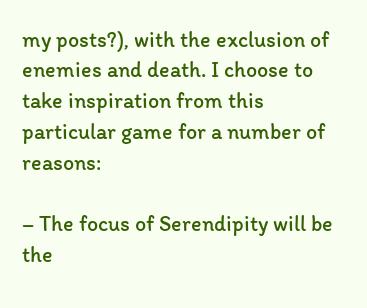my posts?), with the exclusion of enemies and death. I choose to take inspiration from this particular game for a number of reasons:

– The focus of Serendipity will be the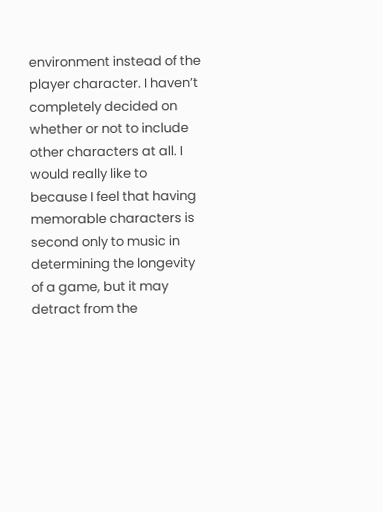environment instead of the player character. I haven’t completely decided on whether or not to include other characters at all. I would really like to because I feel that having memorable characters is second only to music in determining the longevity of a game, but it may detract from the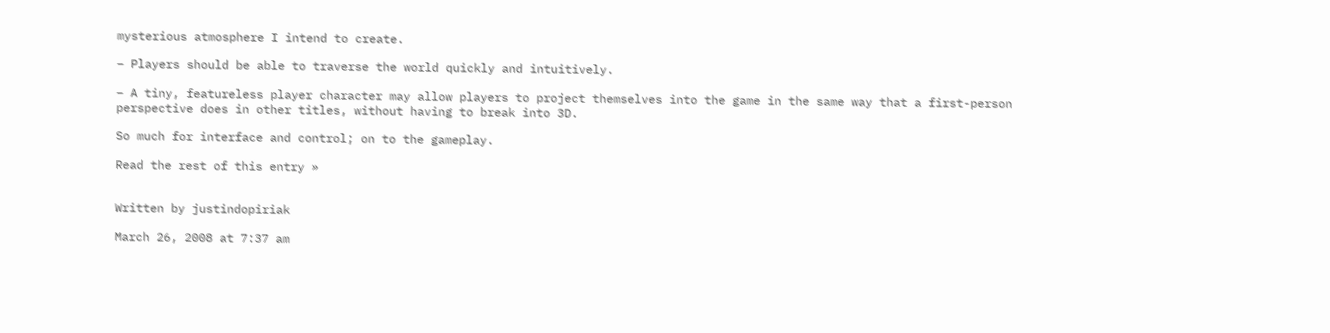mysterious atmosphere I intend to create.

– Players should be able to traverse the world quickly and intuitively.

– A tiny, featureless player character may allow players to project themselves into the game in the same way that a first-person perspective does in other titles, without having to break into 3D.

So much for interface and control; on to the gameplay.

Read the rest of this entry »


Written by justindopiriak

March 26, 2008 at 7:37 am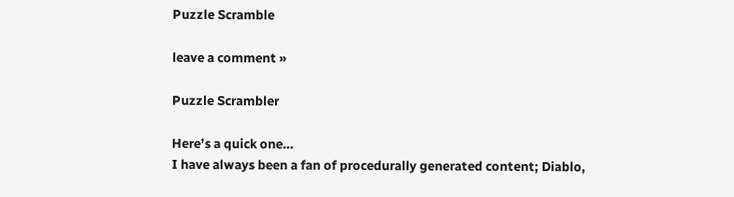Puzzle Scramble

leave a comment »

Puzzle Scrambler

Here’s a quick one…
I have always been a fan of procedurally generated content; Diablo,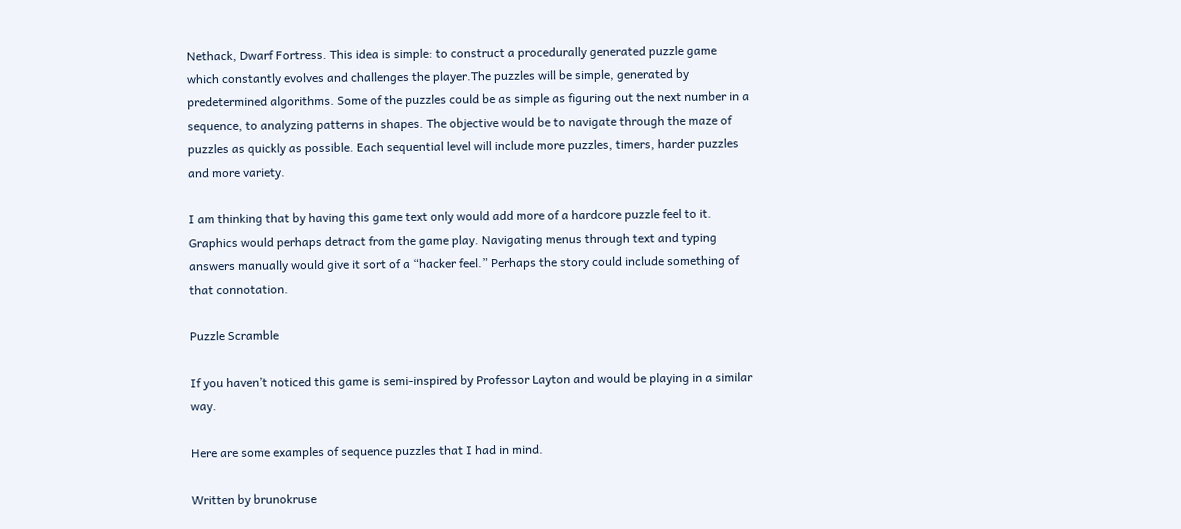Nethack, Dwarf Fortress. This idea is simple: to construct a procedurally generated puzzle game which constantly evolves and challenges the player.The puzzles will be simple, generated by predetermined algorithms. Some of the puzzles could be as simple as figuring out the next number in a sequence, to analyzing patterns in shapes. The objective would be to navigate through the maze of puzzles as quickly as possible. Each sequential level will include more puzzles, timers, harder puzzles and more variety.

I am thinking that by having this game text only would add more of a hardcore puzzle feel to it. Graphics would perhaps detract from the game play. Navigating menus through text and typing answers manually would give it sort of a “hacker feel.” Perhaps the story could include something of that connotation.

Puzzle Scramble

If you haven’t noticed this game is semi-inspired by Professor Layton and would be playing in a similar way.

Here are some examples of sequence puzzles that I had in mind.

Written by brunokruse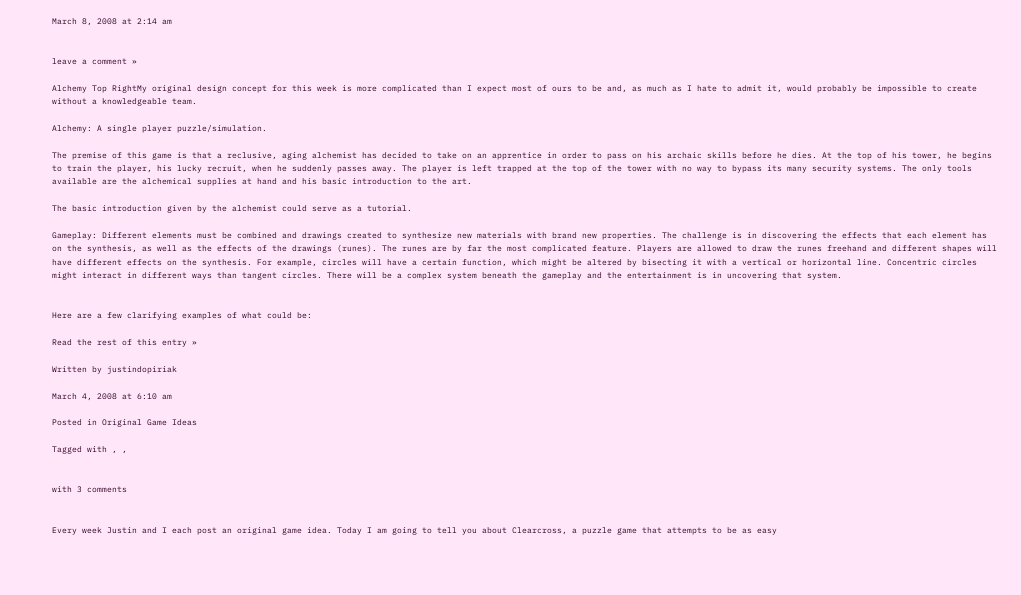March 8, 2008 at 2:14 am


leave a comment »

Alchemy Top RightMy original design concept for this week is more complicated than I expect most of ours to be and, as much as I hate to admit it, would probably be impossible to create without a knowledgeable team.

Alchemy: A single player puzzle/simulation.

The premise of this game is that a reclusive, aging alchemist has decided to take on an apprentice in order to pass on his archaic skills before he dies. At the top of his tower, he begins to train the player, his lucky recruit, when he suddenly passes away. The player is left trapped at the top of the tower with no way to bypass its many security systems. The only tools available are the alchemical supplies at hand and his basic introduction to the art.

The basic introduction given by the alchemist could serve as a tutorial.

Gameplay: Different elements must be combined and drawings created to synthesize new materials with brand new properties. The challenge is in discovering the effects that each element has on the synthesis, as well as the effects of the drawings (runes). The runes are by far the most complicated feature. Players are allowed to draw the runes freehand and different shapes will have different effects on the synthesis. For example, circles will have a certain function, which might be altered by bisecting it with a vertical or horizontal line. Concentric circles might interact in different ways than tangent circles. There will be a complex system beneath the gameplay and the entertainment is in uncovering that system.


Here are a few clarifying examples of what could be:

Read the rest of this entry »

Written by justindopiriak

March 4, 2008 at 6:10 am

Posted in Original Game Ideas

Tagged with , ,


with 3 comments


Every week Justin and I each post an original game idea. Today I am going to tell you about Clearcross, a puzzle game that attempts to be as easy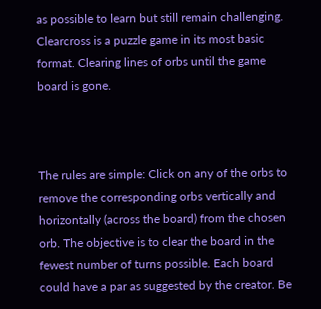as possible to learn but still remain challenging. Clearcross is a puzzle game in its most basic format. Clearing lines of orbs until the game board is gone.



The rules are simple: Click on any of the orbs to remove the corresponding orbs vertically and horizontally (across the board) from the chosen orb. The objective is to clear the board in the fewest number of turns possible. Each board could have a par as suggested by the creator. Be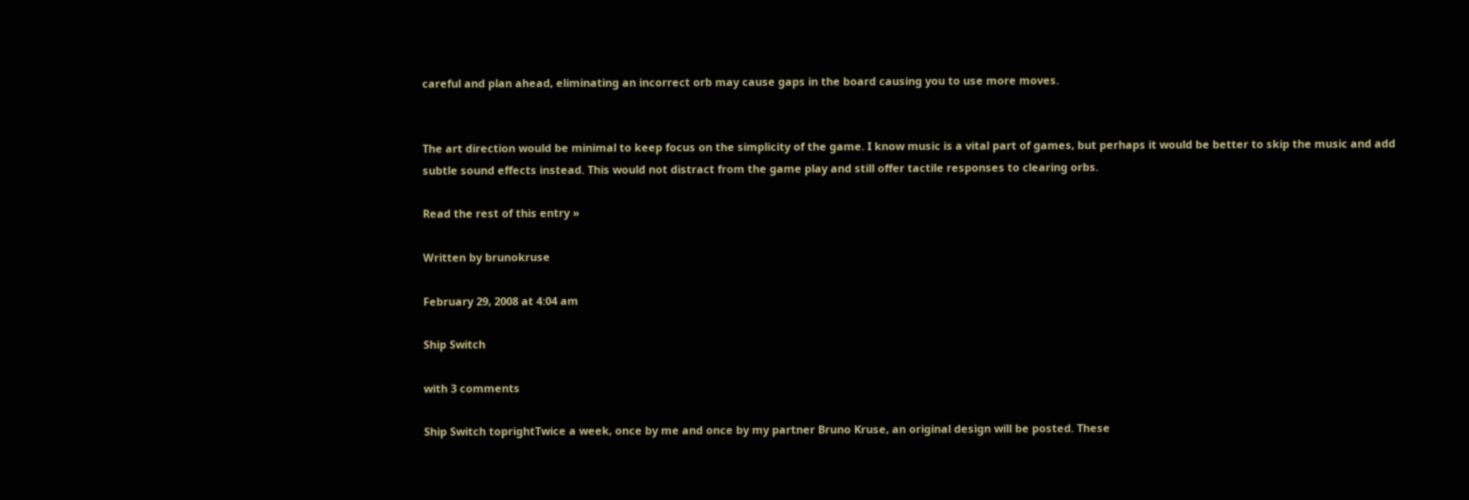careful and plan ahead, eliminating an incorrect orb may cause gaps in the board causing you to use more moves.


The art direction would be minimal to keep focus on the simplicity of the game. I know music is a vital part of games, but perhaps it would be better to skip the music and add subtle sound effects instead. This would not distract from the game play and still offer tactile responses to clearing orbs.

Read the rest of this entry »

Written by brunokruse

February 29, 2008 at 4:04 am

Ship Switch

with 3 comments

Ship Switch toprightTwice a week, once by me and once by my partner Bruno Kruse, an original design will be posted. These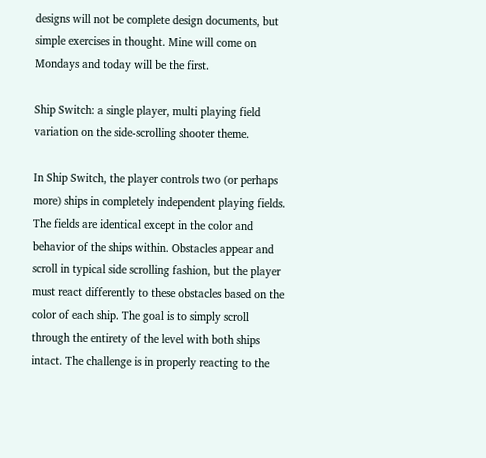designs will not be complete design documents, but simple exercises in thought. Mine will come on Mondays and today will be the first.

Ship Switch: a single player, multi playing field variation on the side-scrolling shooter theme.

In Ship Switch, the player controls two (or perhaps more) ships in completely independent playing fields. The fields are identical except in the color and behavior of the ships within. Obstacles appear and scroll in typical side scrolling fashion, but the player must react differently to these obstacles based on the color of each ship. The goal is to simply scroll through the entirety of the level with both ships intact. The challenge is in properly reacting to the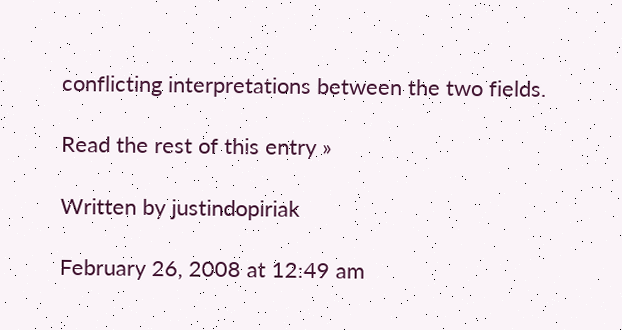conflicting interpretations between the two fields.

Read the rest of this entry »

Written by justindopiriak

February 26, 2008 at 12:49 am